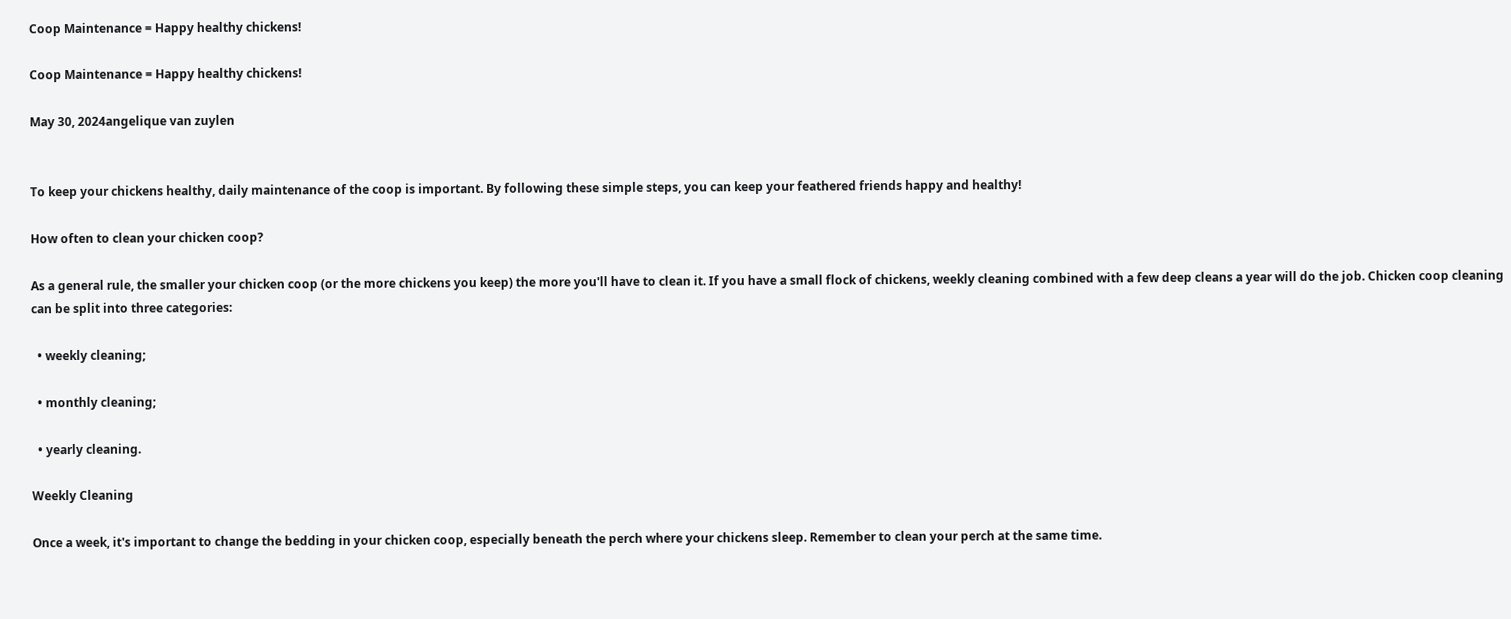Coop Maintenance = Happy healthy chickens!

Coop Maintenance = Happy healthy chickens!

May 30, 2024angelique van zuylen


To keep your chickens healthy, daily maintenance of the coop is important. By following these simple steps, you can keep your feathered friends happy and healthy!

How often to clean your chicken coop?

As a general rule, the smaller your chicken coop (or the more chickens you keep) the more you'll have to clean it. If you have a small flock of chickens, weekly cleaning combined with a few deep cleans a year will do the job. Chicken coop cleaning can be split into three categories:

  • weekly cleaning;

  • monthly cleaning;

  • yearly cleaning.

Weekly Cleaning

Once a week, it's important to change the bedding in your chicken coop, especially beneath the perch where your chickens sleep. Remember to clean your perch at the same time.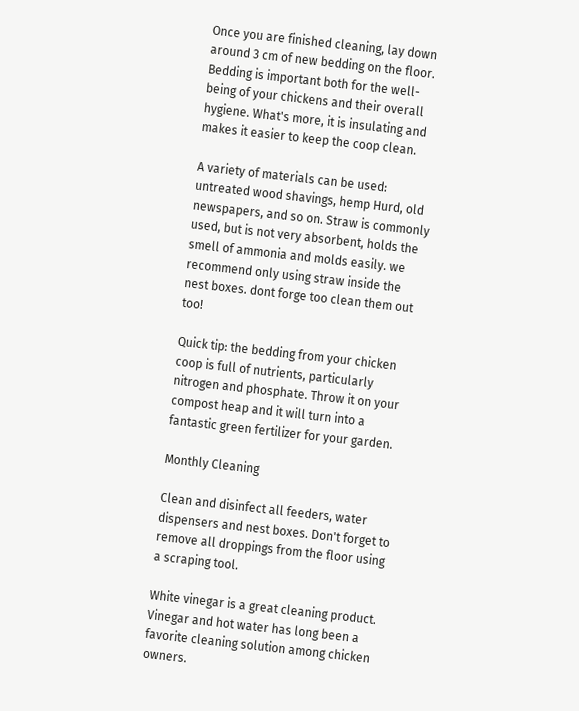Once you are finished cleaning, lay down around 3 cm of new bedding on the floor. Bedding is important both for the well-being of your chickens and their overall hygiene. What's more, it is insulating and makes it easier to keep the coop clean.

A variety of materials can be used: untreated wood shavings, hemp Hurd, old newspapers, and so on. Straw is commonly used, but is not very absorbent, holds the smell of ammonia and molds easily. we recommend only using straw inside the nest boxes. dont forge too clean them out too!

Quick tip: the bedding from your chicken coop is full of nutrients, particularly nitrogen and phosphate. Throw it on your compost heap and it will turn into a fantastic green fertilizer for your garden.

Monthly Cleaning

Clean and disinfect all feeders, water dispensers and nest boxes. Don't forget to remove all droppings from the floor using a scraping tool.

White vinegar is a great cleaning product. Vinegar and hot water has long been a favorite cleaning solution among chicken owners.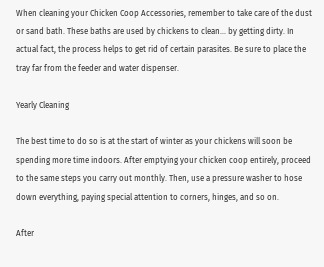When cleaning your Chicken Coop Accessories, remember to take care of the dust or sand bath. These baths are used by chickens to clean... by getting dirty. In actual fact, the process helps to get rid of certain parasites. Be sure to place the tray far from the feeder and water dispenser.

Yearly Cleaning

The best time to do so is at the start of winter as your chickens will soon be spending more time indoors. After emptying your chicken coop entirely, proceed to the same steps you carry out monthly. Then, use a pressure washer to hose down everything, paying special attention to corners, hinges, and so on.

After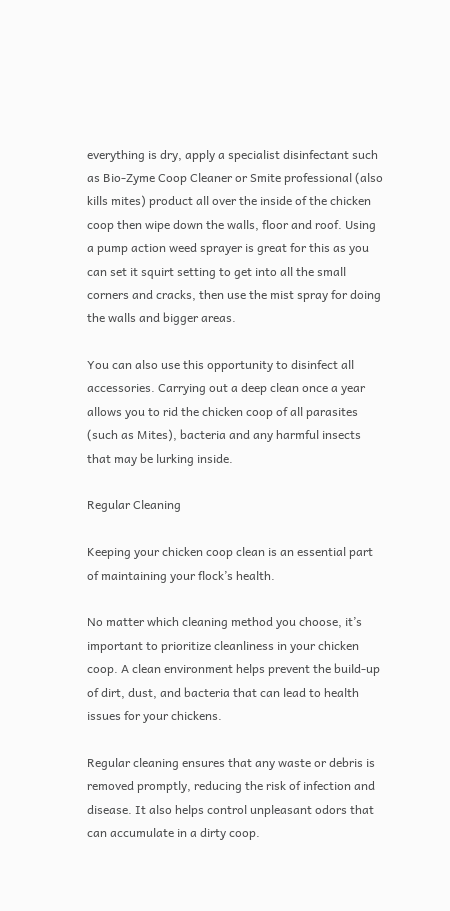everything is dry, apply a specialist disinfectant such as Bio-Zyme Coop Cleaner or Smite professional (also kills mites) product all over the inside of the chicken coop then wipe down the walls, floor and roof. Using a pump action weed sprayer is great for this as you can set it squirt setting to get into all the small corners and cracks, then use the mist spray for doing the walls and bigger areas.

You can also use this opportunity to disinfect all accessories. Carrying out a deep clean once a year allows you to rid the chicken coop of all parasites (such as Mites), bacteria and any harmful insects that may be lurking inside.

Regular Cleaning

Keeping your chicken coop clean is an essential part of maintaining your flock’s health.

No matter which cleaning method you choose, it’s important to prioritize cleanliness in your chicken coop. A clean environment helps prevent the build-up of dirt, dust, and bacteria that can lead to health issues for your chickens.

Regular cleaning ensures that any waste or debris is removed promptly, reducing the risk of infection and disease. It also helps control unpleasant odors that can accumulate in a dirty coop.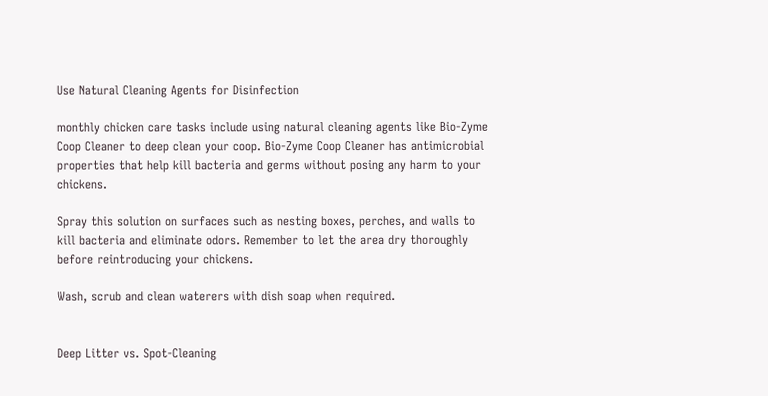Use Natural Cleaning Agents for Disinfection

monthly chicken care tasks include using natural cleaning agents like Bio-Zyme Coop Cleaner to deep clean your coop. Bio-Zyme Coop Cleaner has antimicrobial properties that help kill bacteria and germs without posing any harm to your chickens.

Spray this solution on surfaces such as nesting boxes, perches, and walls to kill bacteria and eliminate odors. Remember to let the area dry thoroughly before reintroducing your chickens.

Wash, scrub and clean waterers with dish soap when required.


Deep Litter vs. Spot-Cleaning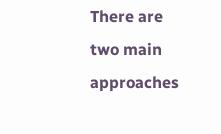There are two main approaches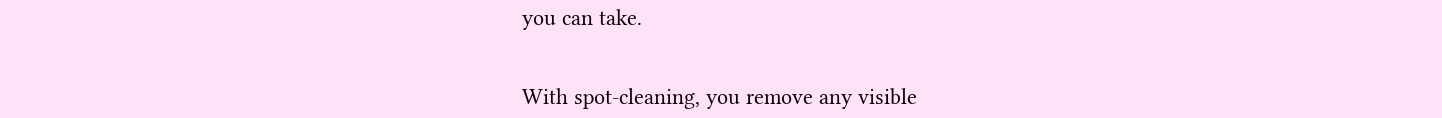you can take.


With spot-cleaning, you remove any visible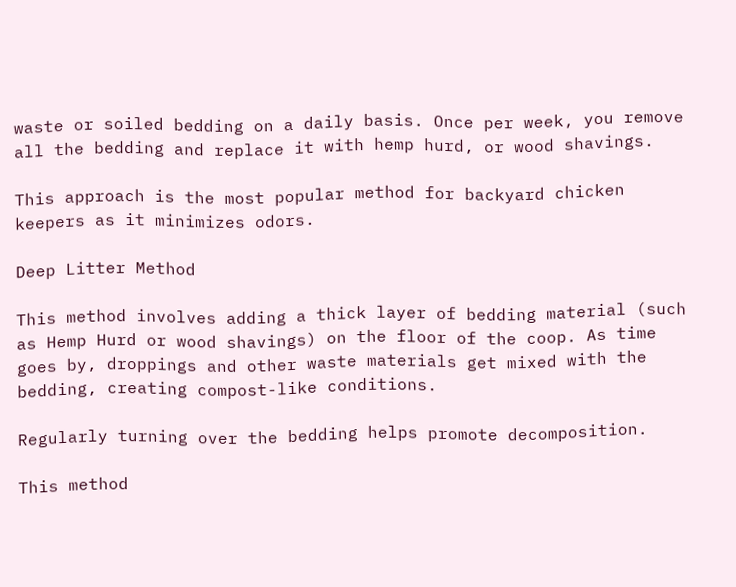waste or soiled bedding on a daily basis. Once per week, you remove all the bedding and replace it with hemp hurd, or wood shavings.

This approach is the most popular method for backyard chicken keepers as it minimizes odors.

Deep Litter Method

This method involves adding a thick layer of bedding material (such as Hemp Hurd or wood shavings) on the floor of the coop. As time goes by, droppings and other waste materials get mixed with the bedding, creating compost-like conditions.

Regularly turning over the bedding helps promote decomposition.

This method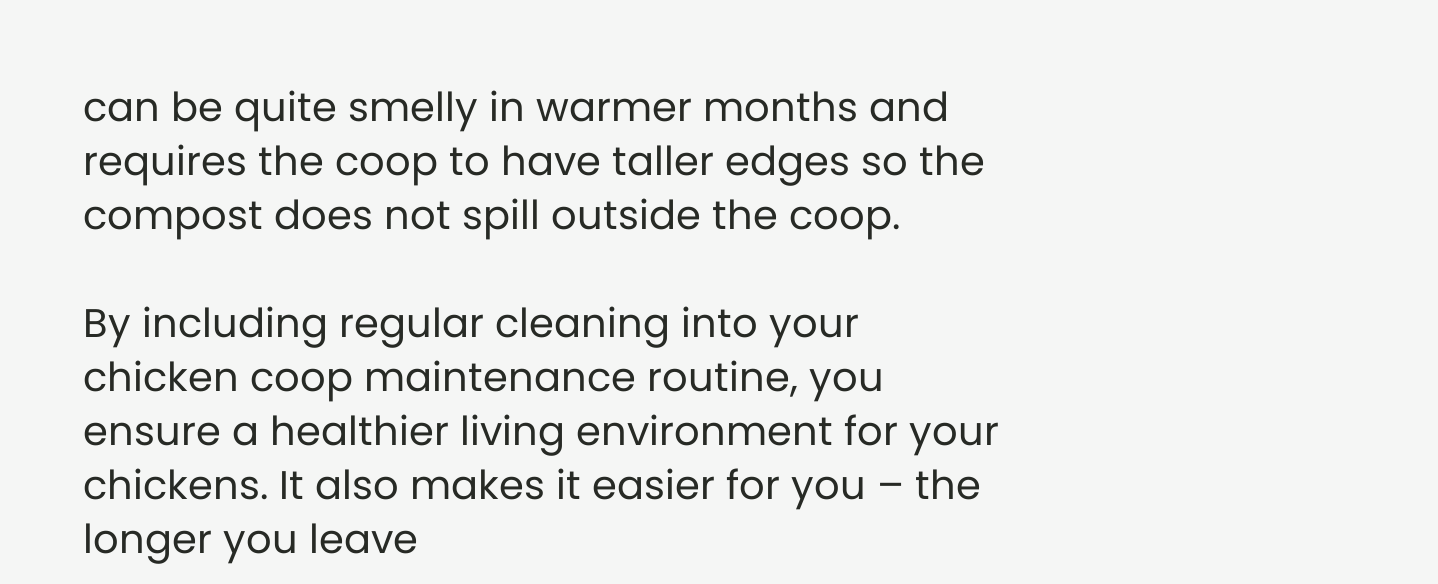can be quite smelly in warmer months and requires the coop to have taller edges so the compost does not spill outside the coop.

By including regular cleaning into your chicken coop maintenance routine, you ensure a healthier living environment for your chickens. It also makes it easier for you – the longer you leave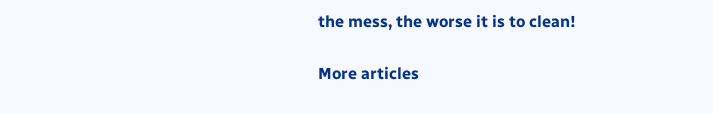the mess, the worse it is to clean!

More articles